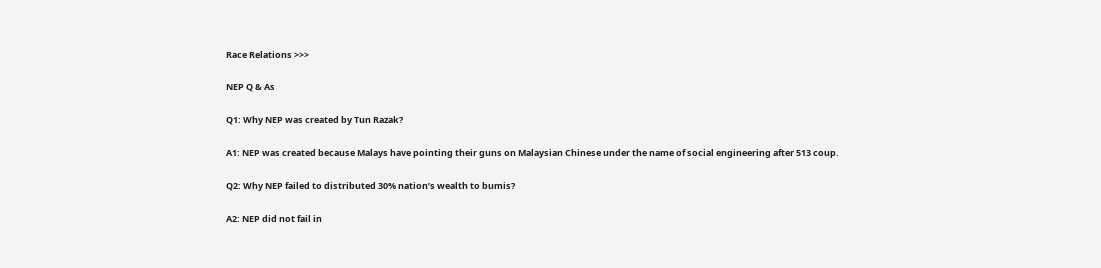Race Relations >>>

NEP Q & As

Q1: Why NEP was created by Tun Razak?

A1: NEP was created because Malays have pointing their guns on Malaysian Chinese under the name of social engineering after 513 coup.

Q2: Why NEP failed to distributed 30% nation’s wealth to bumis?

A2: NEP did not fail in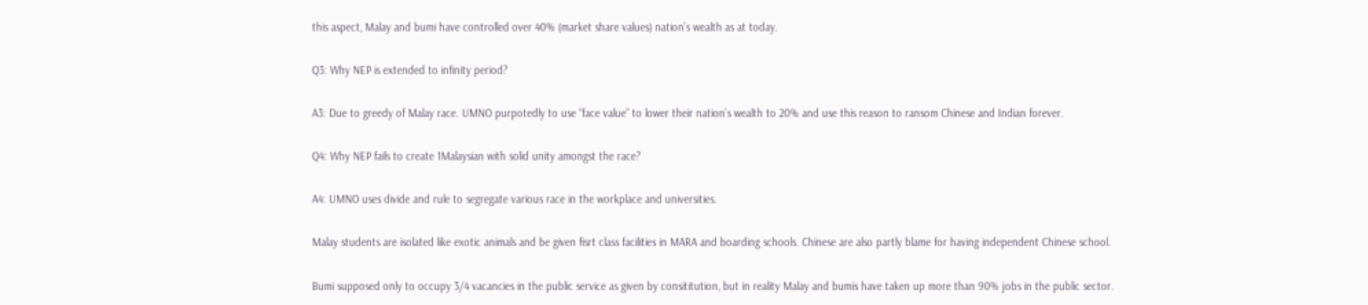this aspect, Malay and bumi have controlled over 40% (market share values) nation’s wealth as at today.

Q3: Why NEP is extended to infinity period?

A3: Due to greedy of Malay race. UMNO purpotedly to use “face value” to lower their nation’s wealth to 20% and use this reason to ransom Chinese and Indian forever.

Q4: Why NEP fails to create 1Malaysian with solid unity amongst the race?

A4: UMNO uses divide and rule to segregate various race in the workplace and universities.

Malay students are isolated like exotic animals and be given fisrt class facilities in MARA and boarding schools. Chinese are also partly blame for having independent Chinese school.

Bumi supposed only to occupy 3/4 vacancies in the public service as given by consititution, but in reality Malay and bumis have taken up more than 90% jobs in the public sector.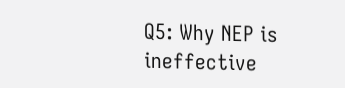Q5: Why NEP is ineffective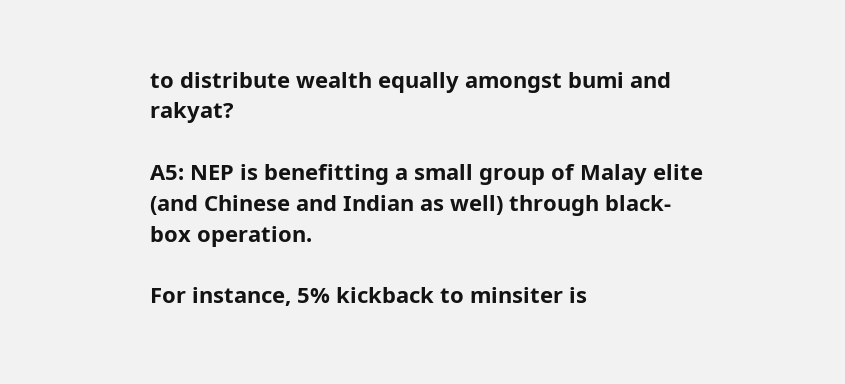to distribute wealth equally amongst bumi and rakyat?

A5: NEP is benefitting a small group of Malay elite (and Chinese and Indian as well) through black-box operation.

For instance, 5% kickback to minsiter is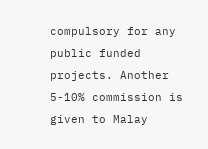compulsory for any public funded projects. Another 5-10% commission is given to Malay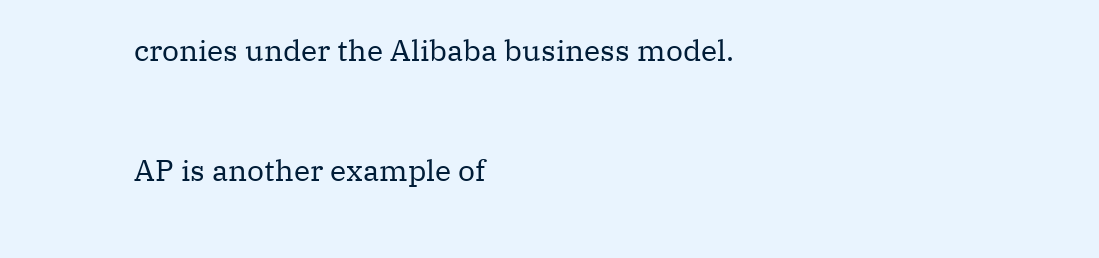cronies under the Alibaba business model.

AP is another example of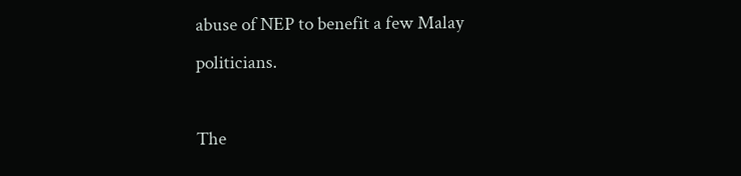abuse of NEP to benefit a few Malay politicians.

The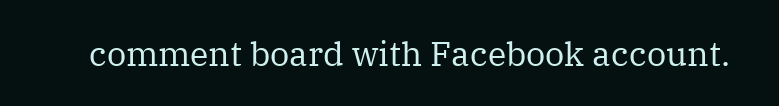comment board with Facebook account.